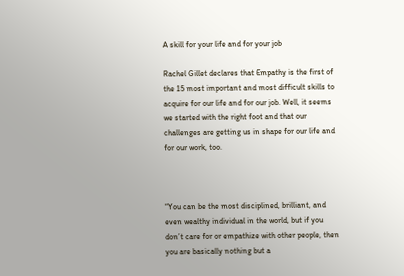A skill for your life and for your job

Rachel Gillet declares that Empathy is the first of the 15 most important and most difficult skills to acquire for our life and for our job. Well, it seems we started with the right foot and that our challenges are getting us in shape for our life and for our work, too.



“You can be the most disciplined, brilliant, and even wealthy individual in the world, but if you don’t care for or empathize with other people, then you are basically nothing but a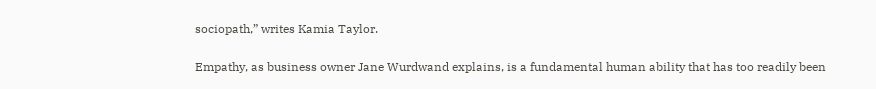sociopath,” writes Kamia Taylor.

Empathy, as business owner Jane Wurdwand explains, is a fundamental human ability that has too readily been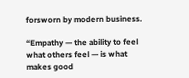forsworn by modern business.

“Empathy — the ability to feel what others feel — is what makes good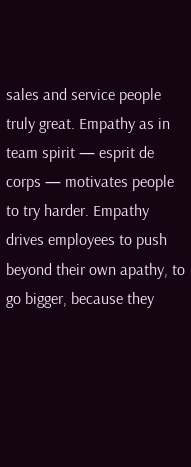sales and service people truly great. Empathy as in team spirit — esprit de corps — motivates people to try harder. Empathy drives employees to push beyond their own apathy, to go bigger, because they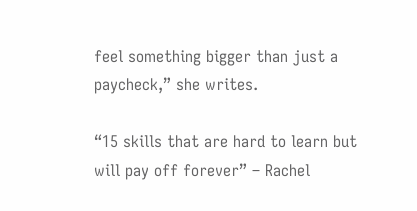feel something bigger than just a paycheck,” she writes.

“15 skills that are hard to learn but will pay off forever” – Rachel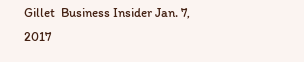Gillet  Business Insider Jan. 7, 2017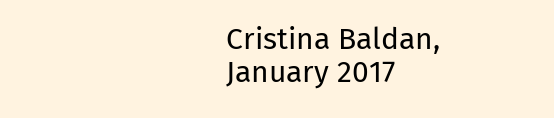Cristina Baldan, January 2017